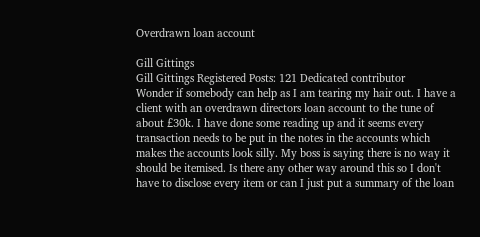Overdrawn loan account

Gill Gittings
Gill Gittings Registered Posts: 121 Dedicated contributor
Wonder if somebody can help as I am tearing my hair out. I have a client with an overdrawn directors loan account to the tune of about £30k. I have done some reading up and it seems every transaction needs to be put in the notes in the accounts which makes the accounts look silly. My boss is saying there is no way it should be itemised. Is there any other way around this so I don't have to disclose every item or can I just put a summary of the loan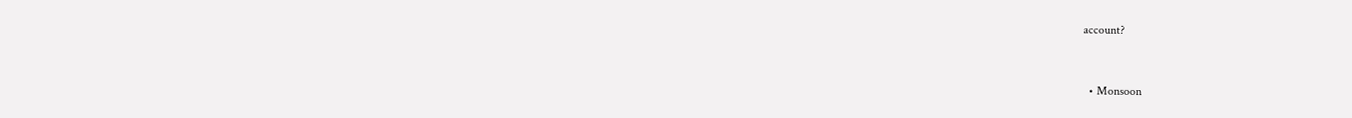account?


  • Monsoon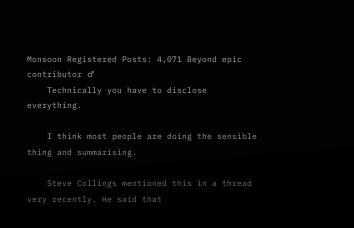Monsoon Registered Posts: 4,071 Beyond epic contributor ♂
    Technically you have to disclose everything.

    I think most people are doing the sensible thing and summarising.

    Steve Collings mentioned this in a thread very recently. He said that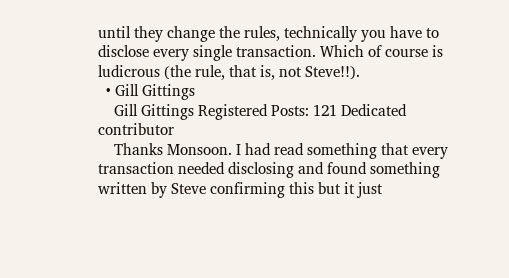until they change the rules, technically you have to disclose every single transaction. Which of course is ludicrous (the rule, that is, not Steve!!).
  • Gill Gittings
    Gill Gittings Registered Posts: 121 Dedicated contributor
    Thanks Monsoon. I had read something that every transaction needed disclosing and found something written by Steve confirming this but it just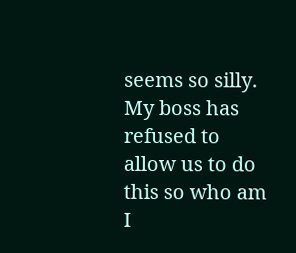seems so silly. My boss has refused to allow us to do this so who am I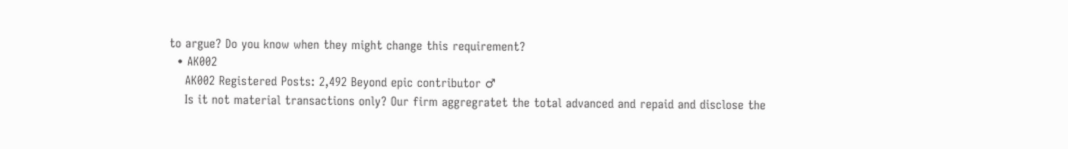to argue? Do you know when they might change this requirement?
  • AK002
    AK002 Registered Posts: 2,492 Beyond epic contributor ♂
    Is it not material transactions only? Our firm aggregratet the total advanced and repaid and disclose the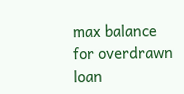max balance for overdrawn loan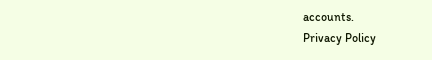accounts.
Privacy Policy